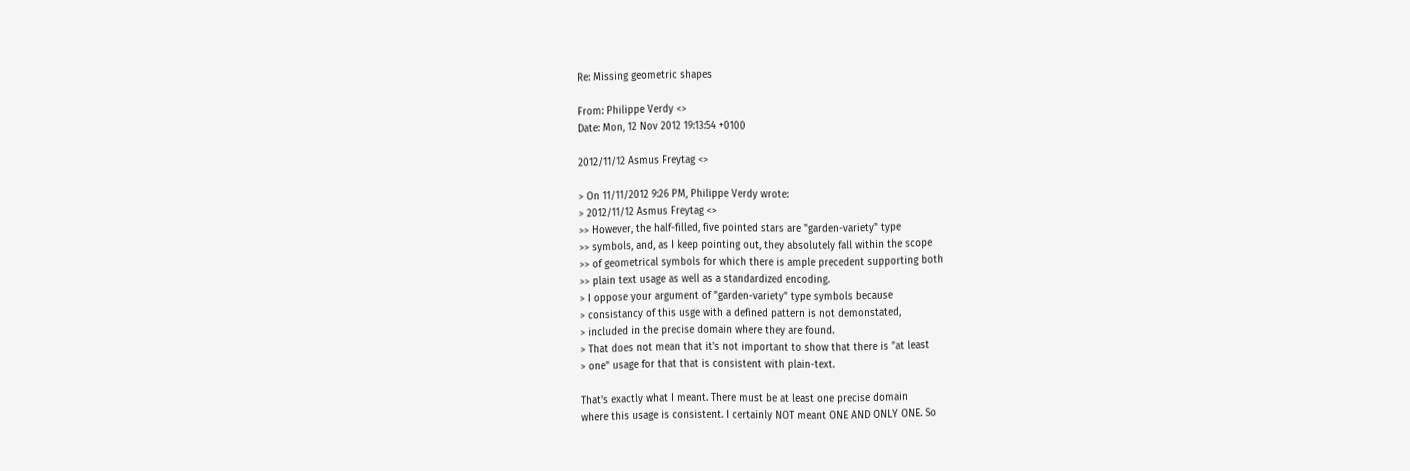Re: Missing geometric shapes

From: Philippe Verdy <>
Date: Mon, 12 Nov 2012 19:13:54 +0100

2012/11/12 Asmus Freytag <>

> On 11/11/2012 9:26 PM, Philippe Verdy wrote:
> 2012/11/12 Asmus Freytag <>
>> However, the half-filled, five pointed stars are "garden-variety" type
>> symbols, and, as I keep pointing out, they absolutely fall within the scope
>> of geometrical symbols for which there is ample precedent supporting both
>> plain text usage as well as a standardized encoding.
> I oppose your argument of "garden-variety" type symbols because
> consistancy of this usge with a defined pattern is not demonstated,
> included in the precise domain where they are found.
> That does not mean that it's not important to show that there is "at least
> one" usage for that that is consistent with plain-text.

That's exactly what I meant. There must be at least one precise domain
where this usage is consistent. I certainly NOT meant ONE AND ONLY ONE. So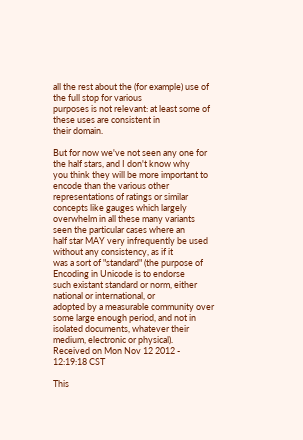all the rest about the (for example) use of the full stop for various
purposes is not relevant: at least some of these uses are consistent in
their domain.

But for now we've not seen any one for the half stars, and I don't know why
you think they will be more important to encode than the various other
representations of ratings or similar concepts like gauges which largely
overwhelm in all these many variants seen the particular cases where an
half star MAY very infrequently be used without any consistency, as if it
was a sort of "standard" (the purpose of Encoding in Unicode is to endorse
such existant standard or norm, either national or international, or
adopted by a measurable community over some large enough period, and not in
isolated documents, whatever their medium, electronic or physical).
Received on Mon Nov 12 2012 - 12:19:18 CST

This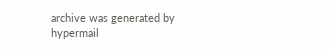archive was generated by hypermail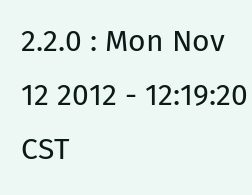2.2.0 : Mon Nov 12 2012 - 12:19:20 CST